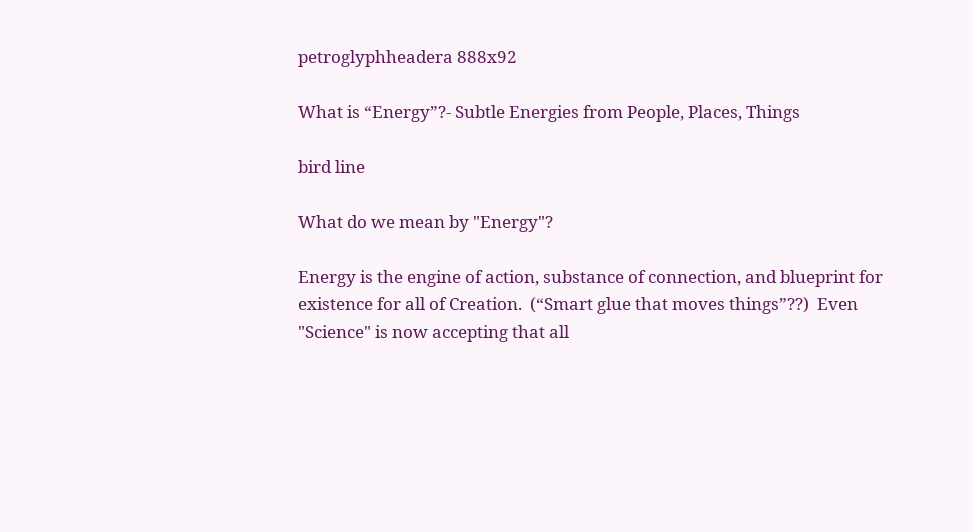petroglyphheadera 888x92

What is “Energy”?- Subtle Energies from People, Places, Things

bird line

What do we mean by "Energy"?

Energy is the engine of action, substance of connection, and blueprint for existence for all of Creation.  (“Smart glue that moves things”??)  Even "Science" is now accepting that all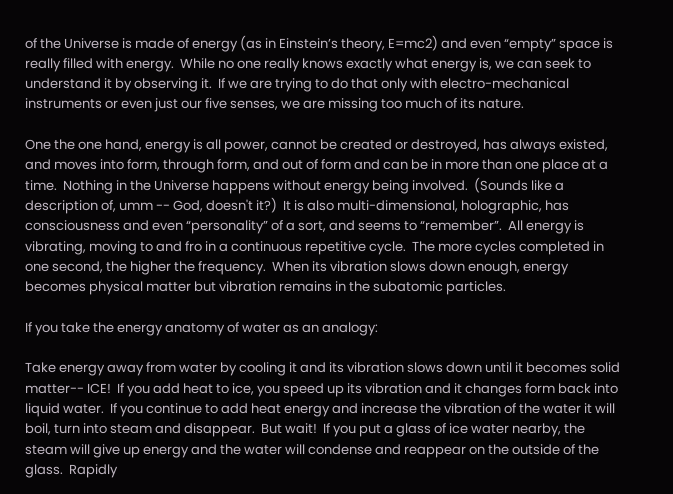of the Universe is made of energy (as in Einstein’s theory, E=mc2) and even “empty” space is really filled with energy.  While no one really knows exactly what energy is, we can seek to understand it by observing it.  If we are trying to do that only with electro-mechanical instruments or even just our five senses, we are missing too much of its nature.

One the one hand, energy is all power, cannot be created or destroyed, has always existed, and moves into form, through form, and out of form and can be in more than one place at a time.  Nothing in the Universe happens without energy being involved.  (Sounds like a description of, umm -- God, doesn't it?)  It is also multi-dimensional, holographic, has consciousness and even “personality” of a sort, and seems to “remember”.  All energy is vibrating, moving to and fro in a continuous repetitive cycle.  The more cycles completed in one second, the higher the frequency.  When its vibration slows down enough, energy becomes physical matter but vibration remains in the subatomic particles.

If you take the energy anatomy of water as an analogy:

Take energy away from water by cooling it and its vibration slows down until it becomes solid matter-- ICE!  If you add heat to ice, you speed up its vibration and it changes form back into liquid water.  If you continue to add heat energy and increase the vibration of the water it will boil, turn into steam and disappear.  But wait!  If you put a glass of ice water nearby, the steam will give up energy and the water will condense and reappear on the outside of the glass.  Rapidly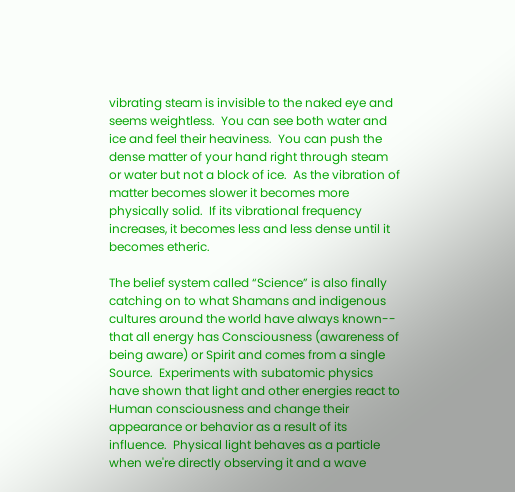vibrating steam is invisible to the naked eye and seems weightless.  You can see both water and ice and feel their heaviness.  You can push the dense matter of your hand right through steam or water but not a block of ice.  As the vibration of matter becomes slower it becomes more physically solid.  If its vibrational frequency increases, it becomes less and less dense until it becomes etheric.

The belief system called “Science” is also finally catching on to what Shamans and indigenous cultures around the world have always known-- that all energy has Consciousness (awareness of being aware) or Spirit and comes from a single Source.  Experiments with subatomic physics have shown that light and other energies react to Human consciousness and change their appearance or behavior as a result of its influence.  Physical light behaves as a particle when we're directly observing it and a wave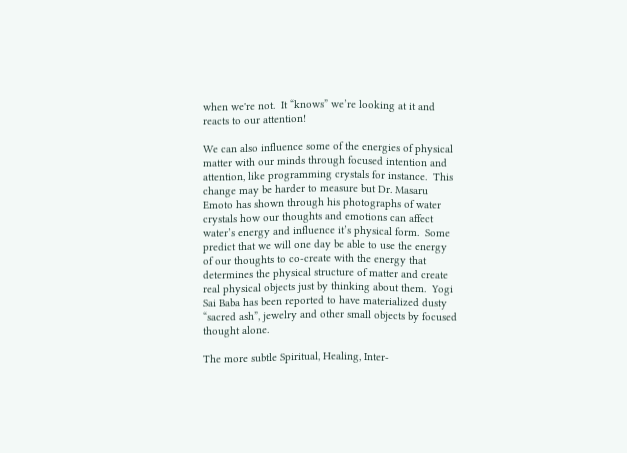when we're not.  It “knows” we’re looking at it and reacts to our attention!

We can also influence some of the energies of physical matter with our minds through focused intention and attention, like programming crystals for instance.  This change may be harder to measure but Dr. Masaru Emoto has shown through his photographs of water crystals how our thoughts and emotions can affect water’s energy and influence it’s physical form.  Some predict that we will one day be able to use the energy of our thoughts to co-create with the energy that determines the physical structure of matter and create real physical objects just by thinking about them.  Yogi Sai Baba has been reported to have materialized dusty “sacred ash”, jewelry and other small objects by focused thought alone.

The more subtle Spiritual, Healing, Inter-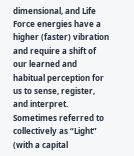dimensional, and Life Force energies have a higher (faster) vibration and require a shift of our learned and habitual perception for us to sense, register, and interpret.  Sometimes referred to collectively as “Light” (with a capital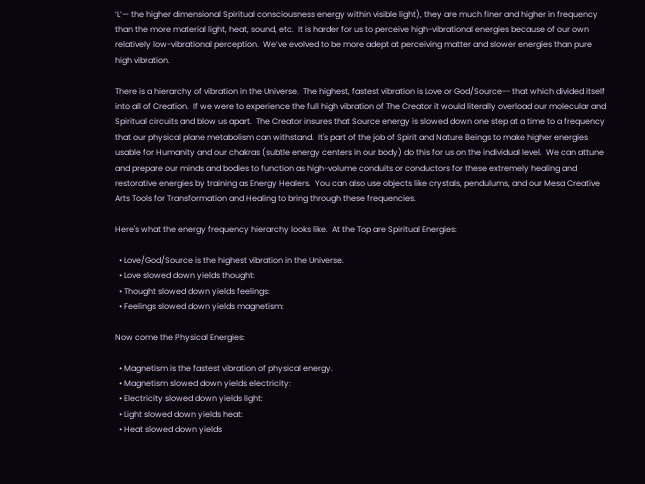‘L’— the higher dimensional Spiritual consciousness energy within visible light), they are much finer and higher in frequency than the more material light, heat, sound, etc.  It is harder for us to perceive high-vibrational energies because of our own relatively low-vibrational perception.  We’ve evolved to be more adept at perceiving matter and slower energies than pure high vibration.

There is a hierarchy of vibration in the Universe.  The highest, fastest vibration is Love or God/Source-- that which divided itself into all of Creation.  If we were to experience the full high vibration of The Creator it would literally overload our molecular and Spiritual circuits and blow us apart.  The Creator insures that Source energy is slowed down one step at a time to a frequency that our physical plane metabolism can withstand.  It's part of the job of Spirit and Nature Beings to make higher energies usable for Humanity and our chakras (subtle energy centers in our body) do this for us on the individual level.  We can attune and prepare our minds and bodies to function as high-volume conduits or conductors for these extremely healing and restorative energies by training as Energy Healers.  You can also use objects like crystals, pendulums, and our Mesa Creative Arts Tools for Transformation and Healing to bring through these frequencies.

Here's what the energy frequency hierarchy looks like.  At the Top are Spiritual Energies:

  • Love/God/Source is the highest vibration in the Universe.
  • Love slowed down yields thought:
  • Thought slowed down yields feelings:
  • Feelings slowed down yields magnetism:

Now come the Physical Energies:

  • Magnetism is the fastest vibration of physical energy.
  • Magnetism slowed down yields electricity:
  • Electricity slowed down yields light:
  • Light slowed down yields heat:
  • Heat slowed down yields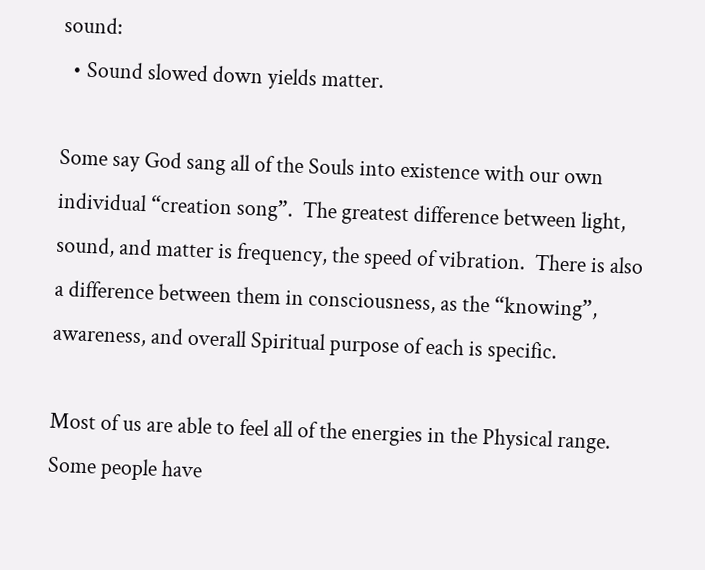sound:
  • Sound slowed down yields matter.

Some say God sang all of the Souls into existence with our own individual “creation song”.  The greatest difference between light, sound, and matter is frequency, the speed of vibration.  There is also a difference between them in consciousness, as the “knowing”, awareness, and overall Spiritual purpose of each is specific.

Most of us are able to feel all of the energies in the Physical range.  Some people have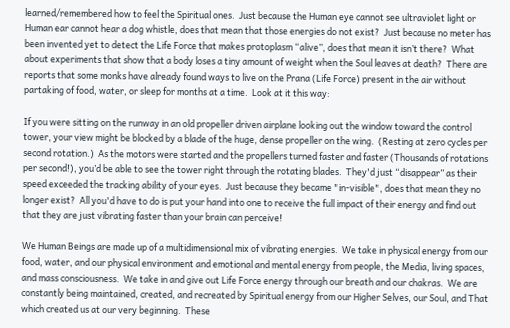learned/remembered how to feel the Spiritual ones.  Just because the Human eye cannot see ultraviolet light or Human ear cannot hear a dog whistle, does that mean that those energies do not exist?  Just because no meter has been invented yet to detect the Life Force that makes protoplasm “alive”, does that mean it isn’t there?  What about experiments that show that a body loses a tiny amount of weight when the Soul leaves at death?  There are reports that some monks have already found ways to live on the Prana (Life Force) present in the air without partaking of food, water, or sleep for months at a time.  Look at it this way:

If you were sitting on the runway in an old propeller driven airplane looking out the window toward the control tower, your view might be blocked by a blade of the huge, dense propeller on the wing.  (Resting at zero cycles per second rotation.)  As the motors were started and the propellers turned faster and faster (Thousands of rotations per second!), you’d be able to see the tower right through the rotating blades.  They'd just “disappear” as their speed exceeded the tracking ability of your eyes.  Just because they became "in-visible", does that mean they no longer exist?  All you'd have to do is put your hand into one to receive the full impact of their energy and find out that they are just vibrating faster than your brain can perceive!

We Human Beings are made up of a multidimensional mix of vibrating energies.  We take in physical energy from our food, water, and our physical environment and emotional and mental energy from people, the Media, living spaces, and mass consciousness.  We take in and give out Life Force energy through our breath and our chakras.  We are constantly being maintained, created, and recreated by Spiritual energy from our Higher Selves, our Soul, and That which created us at our very beginning.  These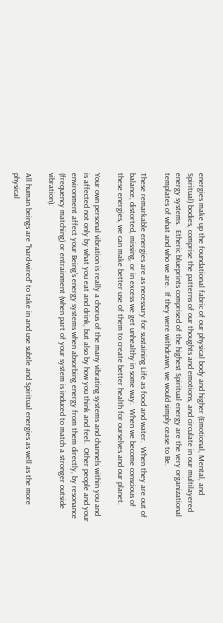energies make up the foundational fabric of our physical body and higher (Emotional, Mental, and Spiritual) bodies, comprise the patterns of our thoughts and emotions, and circulate in our multilayered energy systems.  Etheric blueprints comprised of the highest Spiritual energy are the very organizational templates of what and who we are.  If they were withdrawn, we would simply cease to Be.

These remarkable energies are as necessary for sustaining Life as food and water.  When they are out of balance, distorted, missing, or in excess we get unhealthy in some way.  When we become conscious of these energies, we can make better use of them to create better health for ourselves and our planet.

Your own personal vibration is really a chorus of the many vibrating systems and channels within you and is affected not only by what you eat and drink, but also by how you think and feel.  Other people and your environment affect your Being's energy systems when absorbing energy from them directly, by resonance (frequency matching) or entrainment (when part of your system is induced to match a stronger outside vibration).

All human beings are "hard-wired" to take in and use subtle and Spiritual energies as well as the more physical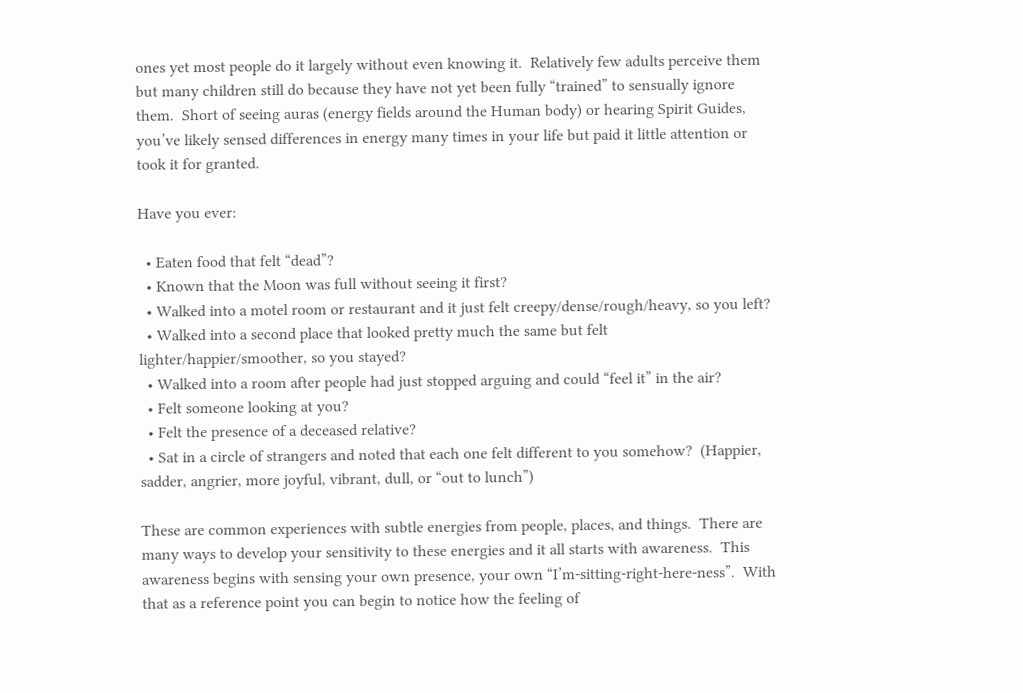ones yet most people do it largely without even knowing it.  Relatively few adults perceive them but many children still do because they have not yet been fully “trained” to sensually ignore them.  Short of seeing auras (energy fields around the Human body) or hearing Spirit Guides, you’ve likely sensed differences in energy many times in your life but paid it little attention or took it for granted.

Have you ever:

  • Eaten food that felt “dead”?
  • Known that the Moon was full without seeing it first?
  • Walked into a motel room or restaurant and it just felt creepy/dense/rough/heavy, so you left?
  • Walked into a second place that looked pretty much the same but felt lighter/happier/smoother, so you stayed?
  • Walked into a room after people had just stopped arguing and could “feel it” in the air?
  • Felt someone looking at you?
  • Felt the presence of a deceased relative?
  • Sat in a circle of strangers and noted that each one felt different to you somehow?  (Happier, sadder, angrier, more joyful, vibrant, dull, or “out to lunch”)

These are common experiences with subtle energies from people, places, and things.  There are many ways to develop your sensitivity to these energies and it all starts with awareness.  This awareness begins with sensing your own presence, your own “I’m-sitting-right-here-ness”.  With that as a reference point you can begin to notice how the feeling of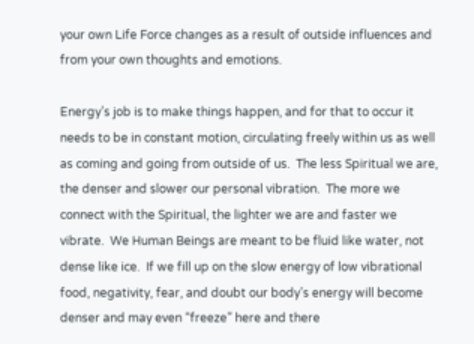your own Life Force changes as a result of outside influences and from your own thoughts and emotions.

Energy’s job is to make things happen, and for that to occur it needs to be in constant motion, circulating freely within us as well as coming and going from outside of us.  The less Spiritual we are, the denser and slower our personal vibration.  The more we connect with the Spiritual, the lighter we are and faster we vibrate.  We Human Beings are meant to be fluid like water, not dense like ice.  If we fill up on the slow energy of low vibrational food, negativity, fear, and doubt our body’s energy will become denser and may even “freeze” here and there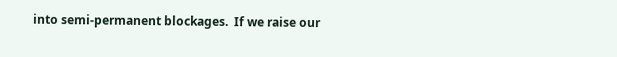into semi-permanent blockages.  If we raise our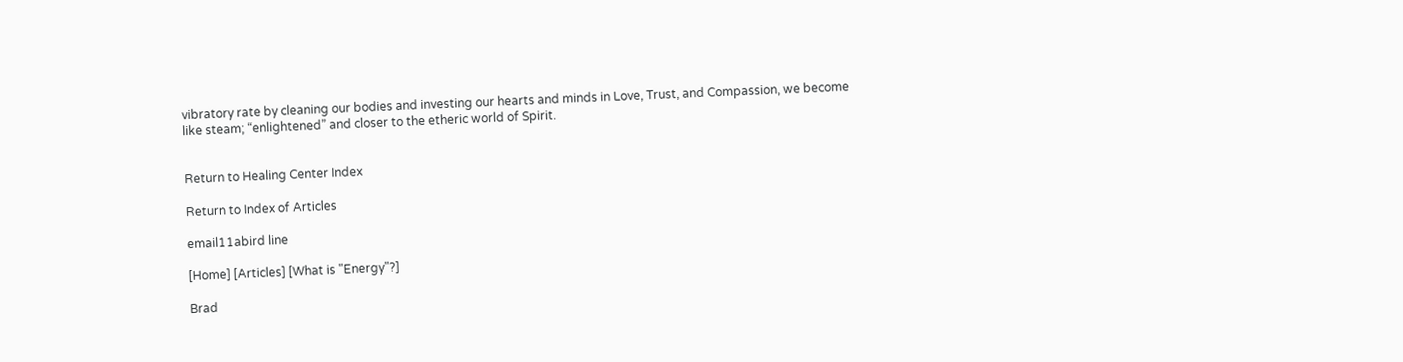vibratory rate by cleaning our bodies and investing our hearts and minds in Love, Trust, and Compassion, we become like steam; “enlightened” and closer to the etheric world of Spirit.


Return to Healing Center Index

Return to Index of Articles

email11abird line

[Home] [Articles] [What is "Energy"?]

Brad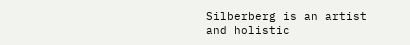Silberberg is an artist and holistic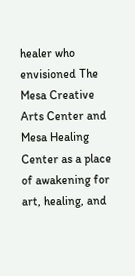healer who envisioned The Mesa Creative Arts Center and Mesa Healing Center as a place of awakening for art, healing, and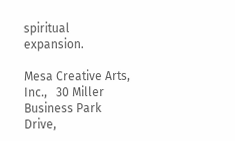spiritual expansion.

Mesa Creative Arts, Inc.,   30 Miller Business Park Drive,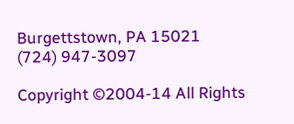Burgettstown, PA 15021    (724) 947-3097

Copyright ©2004-14 All Rights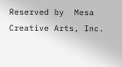Reserved by  Mesa Creative Arts, Inc.